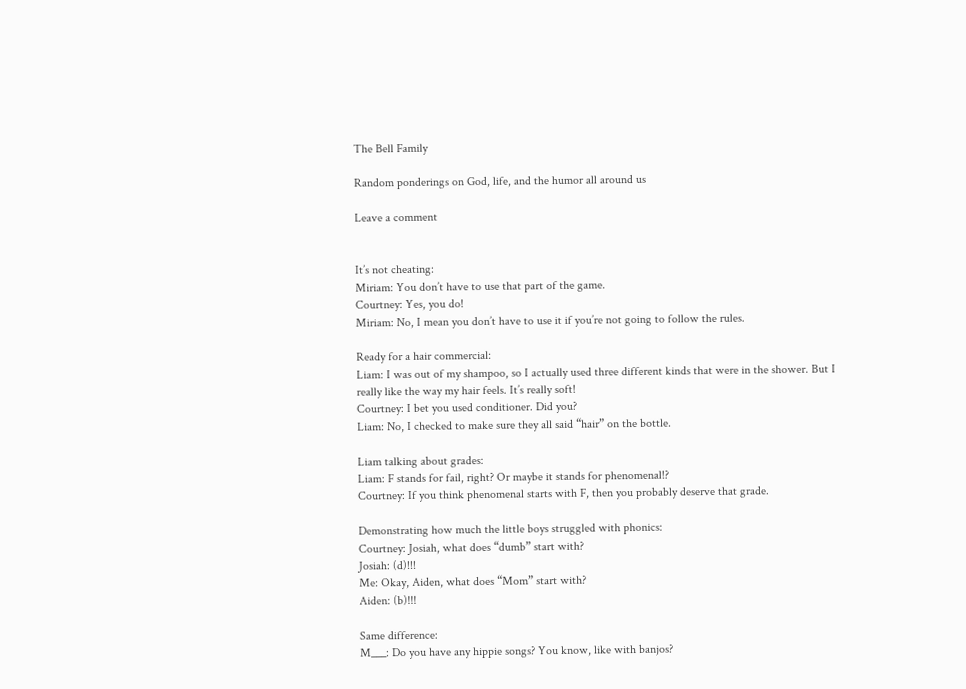The Bell Family

Random ponderings on God, life, and the humor all around us

Leave a comment


It’s not cheating:
Miriam: You don’t have to use that part of the game.
Courtney: Yes, you do!
Miriam: No, I mean you don’t have to use it if you’re not going to follow the rules.

Ready for a hair commercial:
Liam: I was out of my shampoo, so I actually used three different kinds that were in the shower. But I really like the way my hair feels. It’s really soft!
Courtney: I bet you used conditioner. Did you?
Liam: No, I checked to make sure they all said “hair” on the bottle.

Liam talking about grades:
Liam: F stands for fail, right? Or maybe it stands for phenomenal!?
Courtney: If you think phenomenal starts with F, then you probably deserve that grade.

Demonstrating how much the little boys struggled with phonics:
Courtney: Josiah, what does “dumb” start with?
Josiah: (d)!!!
Me: Okay, Aiden, what does “Mom” start with?
Aiden: (b)!!!

Same difference:
M___: Do you have any hippie songs? You know, like with banjos?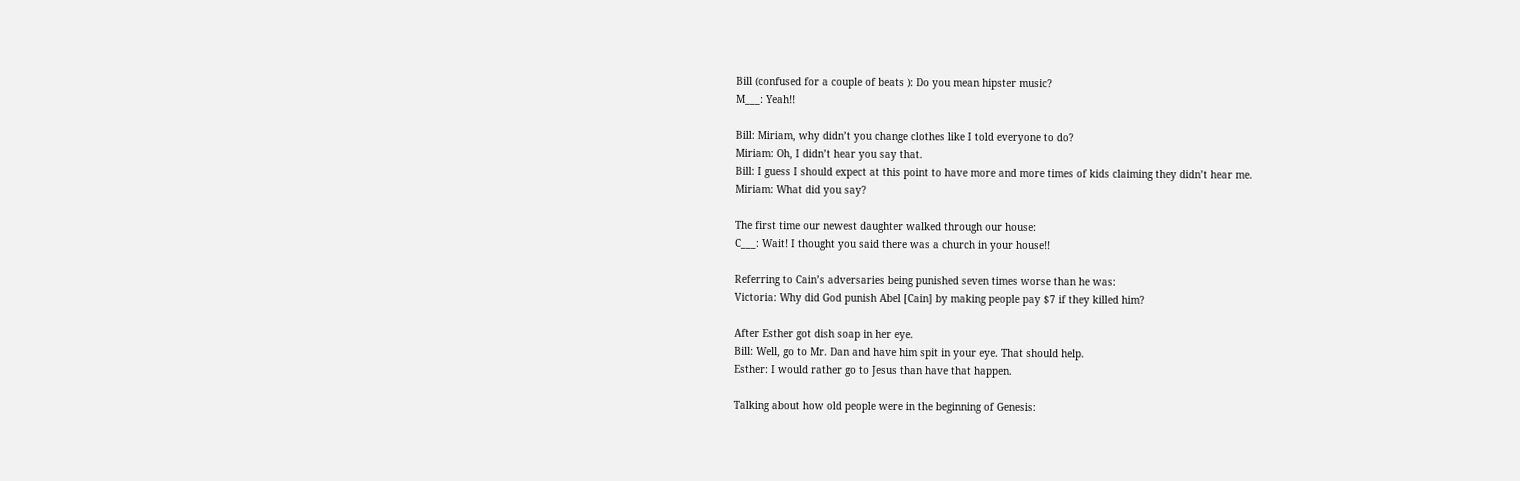Bill (confused for a couple of beats ): Do you mean hipster music?
M___: Yeah!!

Bill: Miriam, why didn’t you change clothes like I told everyone to do?
Miriam: Oh, I didn’t hear you say that.
Bill: I guess I should expect at this point to have more and more times of kids claiming they didn’t hear me.
Miriam: What did you say?

The first time our newest daughter walked through our house:
C___: Wait! I thought you said there was a church in your house!!

Referring to Cain’s adversaries being punished seven times worse than he was:
Victoria: Why did God punish Abel [Cain] by making people pay $7 if they killed him?

After Esther got dish soap in her eye.
Bill: Well, go to Mr. Dan and have him spit in your eye. That should help.
Esther: I would rather go to Jesus than have that happen.

Talking about how old people were in the beginning of Genesis: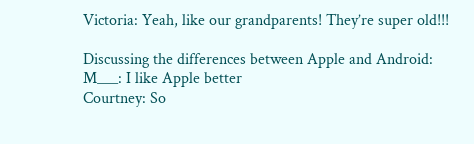Victoria: Yeah, like our grandparents! They’re super old!!!

Discussing the differences between Apple and Android:
M___: I like Apple better
Courtney: So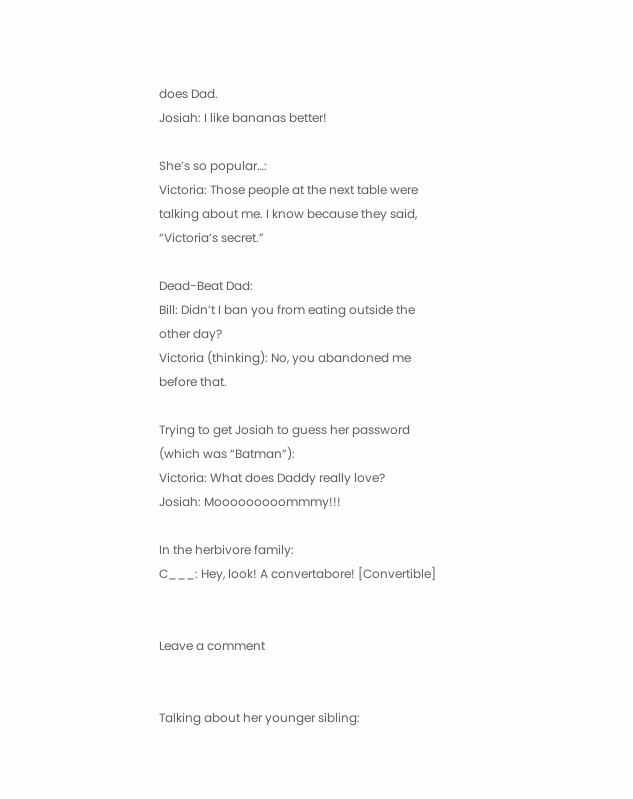does Dad.
Josiah: I like bananas better!

She’s so popular…:
Victoria: Those people at the next table were talking about me. I know because they said, “Victoria’s secret.”

Dead-Beat Dad:
Bill: Didn’t I ban you from eating outside the other day?
Victoria (thinking): No, you abandoned me before that.

Trying to get Josiah to guess her password (which was “Batman”):
Victoria: What does Daddy really love?
Josiah: Mooooooooommmy!!!

In the herbivore family:
C___: Hey, look! A convertabore! [Convertible]


Leave a comment


Talking about her younger sibling: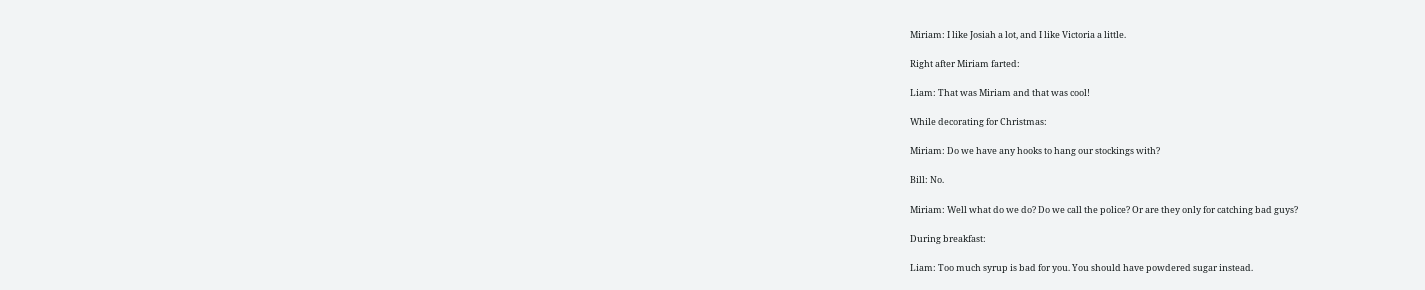Miriam: I like Josiah a lot, and I like Victoria a little.

Right after Miriam farted:

Liam: That was Miriam and that was cool!

While decorating for Christmas:

Miriam: Do we have any hooks to hang our stockings with?

Bill: No.

Miriam: Well what do we do? Do we call the police? Or are they only for catching bad guys?

During breakfast:

Liam: Too much syrup is bad for you. You should have powdered sugar instead.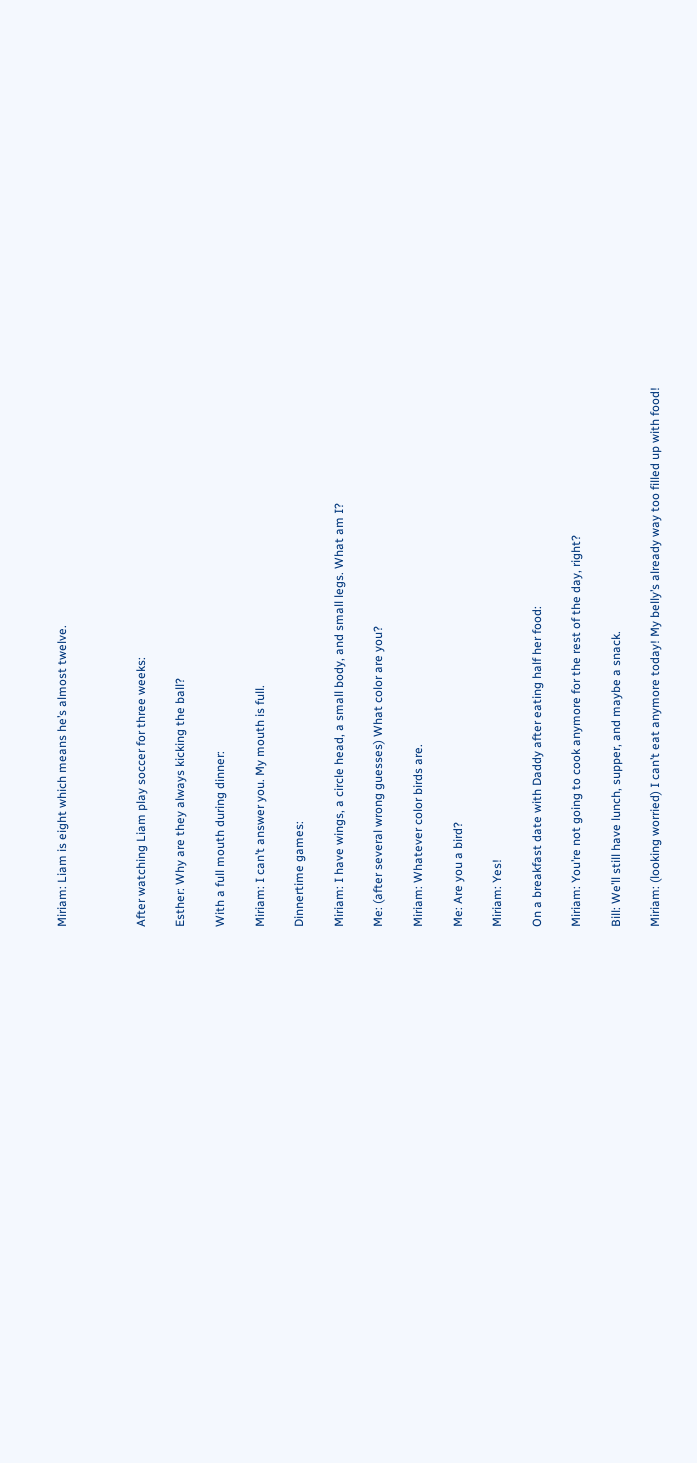Miriam: Liam is eight which means he’s almost twelve.



After watching Liam play soccer for three weeks:

Esther: Why are they always kicking the ball?

With a full mouth during dinner:

Miriam: I can’t answer you. My mouth is full.

Dinnertime games:

Miriam: I have wings, a circle head, a small body, and small legs. What am I?

Me: (after several wrong guesses) What color are you?

Miriam: Whatever color birds are.

Me: Are you a bird?

Miriam: Yes!

On a breakfast date with Daddy after eating half her food:

Miriam: You’re not going to cook anymore for the rest of the day, right?

Bill: We’ll still have lunch, supper, and maybe a snack.

Miriam: (looking worried) I can’t eat anymore today! My belly’s already way too filled up with food!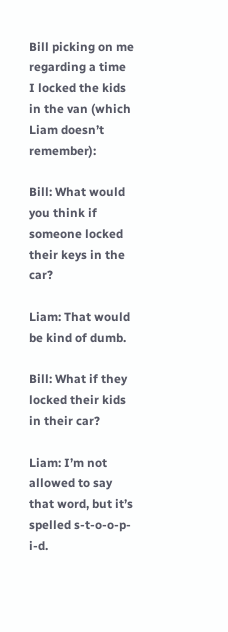Bill picking on me regarding a time I locked the kids in the van (which Liam doesn’t remember):

Bill: What would you think if someone locked their keys in the car?

Liam: That would be kind of dumb.

Bill: What if they locked their kids in their car?

Liam: I’m not allowed to say that word, but it’s spelled s-t-o-o-p-i-d.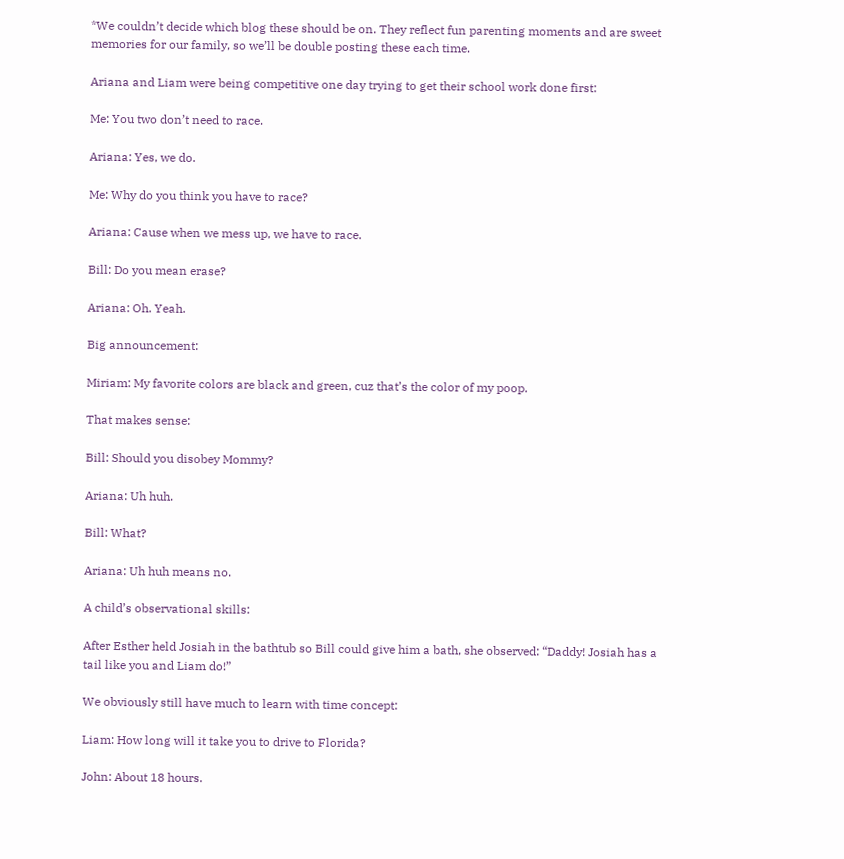*We couldn’t decide which blog these should be on. They reflect fun parenting moments and are sweet memories for our family, so we’ll be double posting these each time.

Ariana and Liam were being competitive one day trying to get their school work done first:

Me: You two don’t need to race.

Ariana: Yes, we do.

Me: Why do you think you have to race?

Ariana: Cause when we mess up, we have to race.

Bill: Do you mean erase?

Ariana: Oh. Yeah.

Big announcement:

Miriam: My favorite colors are black and green, cuz that’s the color of my poop.

That makes sense:

Bill: Should you disobey Mommy?

Ariana: Uh huh.

Bill: What?

Ariana: Uh huh means no.

A child’s observational skills:

After Esther held Josiah in the bathtub so Bill could give him a bath, she observed: “Daddy! Josiah has a tail like you and Liam do!”

We obviously still have much to learn with time concept:

Liam: How long will it take you to drive to Florida?

John: About 18 hours.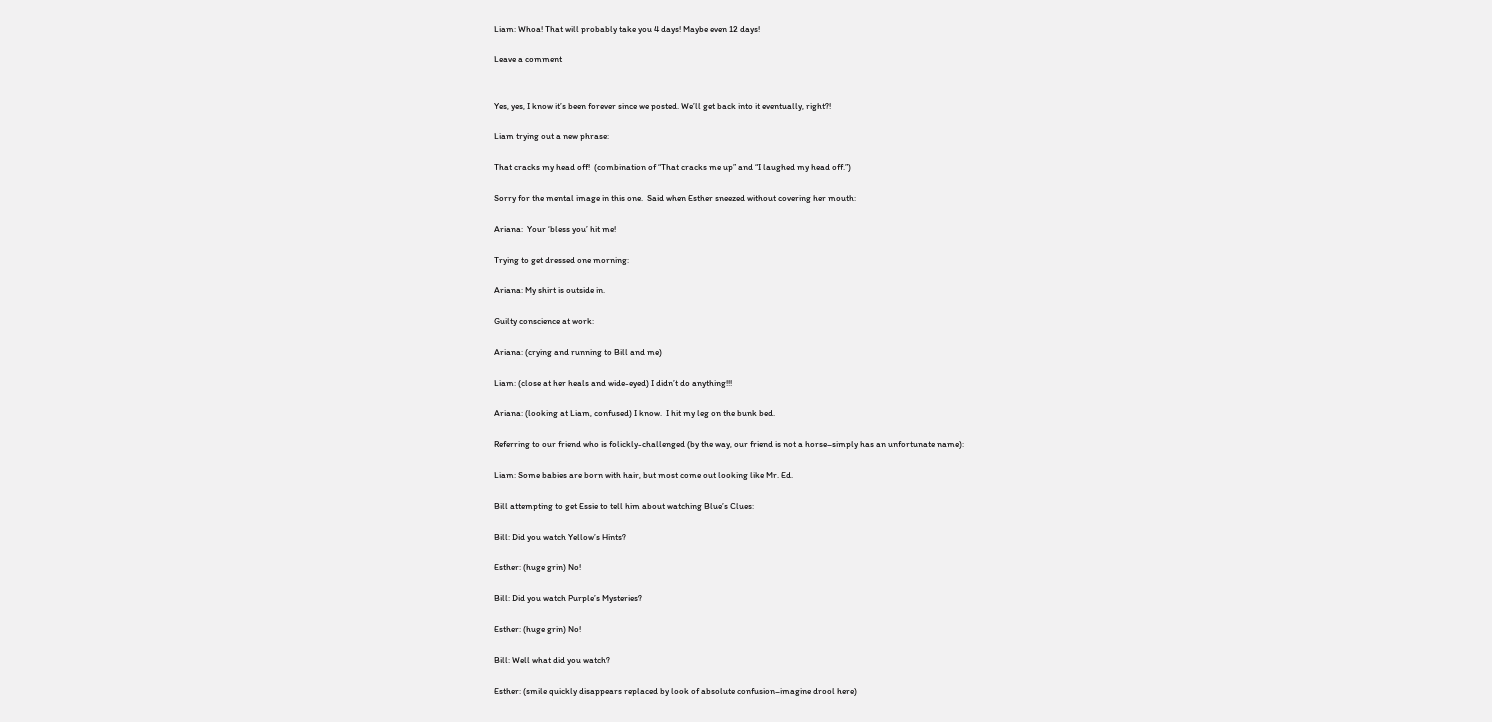Liam: Whoa! That will probably take you 4 days! Maybe even 12 days!

Leave a comment


Yes, yes, I know it’s been forever since we posted. We’ll get back into it eventually, right?!

Liam trying out a new phrase:

That cracks my head off!  (combination of “That cracks me up” and “I laughed my head off.”)

Sorry for the mental image in this one.  Said when Esther sneezed without covering her mouth:

Ariana:  Your ‘bless you’ hit me!

Trying to get dressed one morning:

Ariana: My shirt is outside in.

Guilty conscience at work:

Ariana: (crying and running to Bill and me)

Liam: (close at her heals and wide-eyed) I didn’t do anything!!!

Ariana: (looking at Liam, confused) I know.  I hit my leg on the bunk bed.

Referring to our friend who is folickly-challenged (by the way, our friend is not a horse–simply has an unfortunate name):

Liam: Some babies are born with hair, but most come out looking like Mr. Ed.

Bill attempting to get Essie to tell him about watching Blue’s Clues:

Bill: Did you watch Yellow’s Hints?

Esther: (huge grin) No!

Bill: Did you watch Purple’s Mysteries?

Esther: (huge grin) No!

Bill: Well what did you watch?

Esther: (smile quickly disappears replaced by look of absolute confusion–imagine drool here)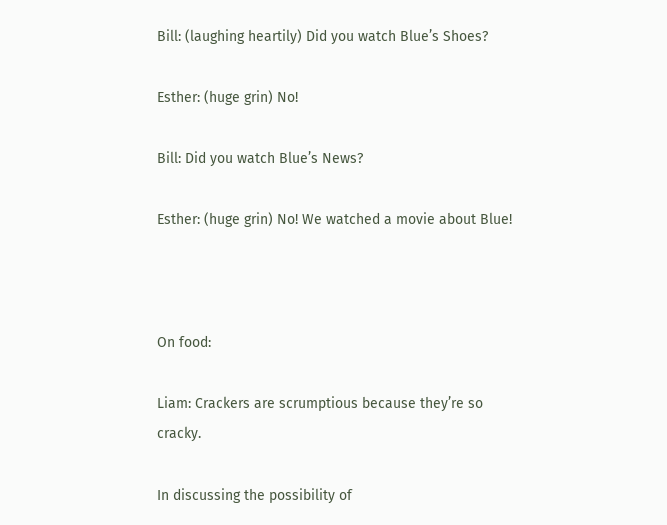Bill: (laughing heartily) Did you watch Blue’s Shoes?

Esther: (huge grin) No!

Bill: Did you watch Blue’s News?

Esther: (huge grin) No! We watched a movie about Blue!



On food:

Liam: Crackers are scrumptious because they’re so cracky.

In discussing the possibility of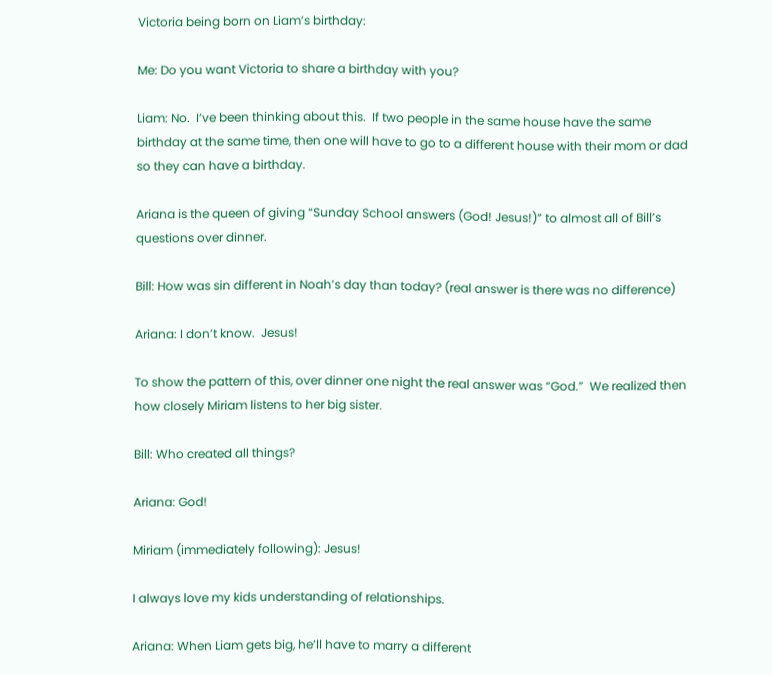Victoria being born on Liam’s birthday:

Me: Do you want Victoria to share a birthday with you?

Liam: No.  I’ve been thinking about this.  If two people in the same house have the same birthday at the same time, then one will have to go to a different house with their mom or dad so they can have a birthday.

Ariana is the queen of giving “Sunday School answers (God! Jesus!)” to almost all of Bill’s questions over dinner.

Bill: How was sin different in Noah’s day than today? (real answer is there was no difference)

Ariana: I don’t know.  Jesus!

To show the pattern of this, over dinner one night the real answer was “God.”  We realized then how closely Miriam listens to her big sister.

Bill: Who created all things?

Ariana: God!

Miriam (immediately following): Jesus!

I always love my kids understanding of relationships.

Ariana: When Liam gets big, he’ll have to marry a different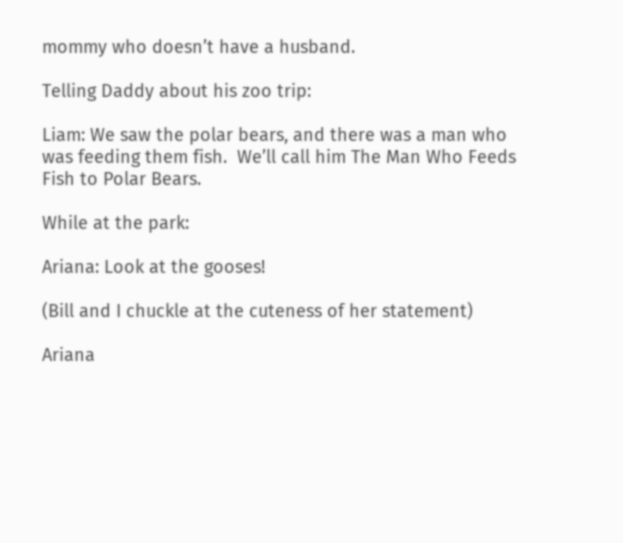mommy who doesn’t have a husband.

Telling Daddy about his zoo trip:

Liam: We saw the polar bears, and there was a man who was feeding them fish.  We’ll call him The Man Who Feeds Fish to Polar Bears.

While at the park:

Ariana: Look at the gooses!

(Bill and I chuckle at the cuteness of her statement)

Ariana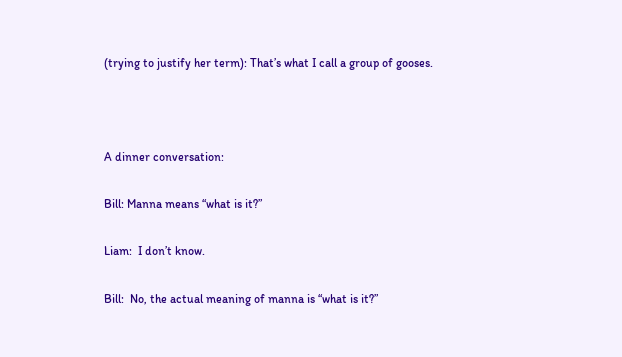(trying to justify her term): That’s what I call a group of gooses.



A dinner conversation:

Bill: Manna means “what is it?”

Liam:  I don’t know.

Bill:  No, the actual meaning of manna is “what is it?”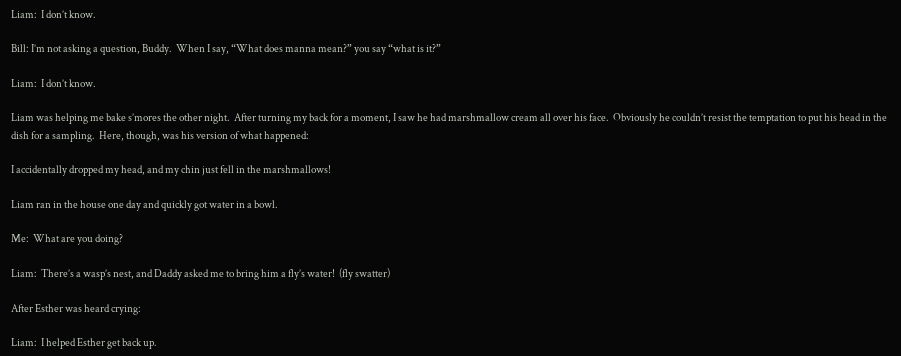Liam:  I don’t know.

Bill: I’m not asking a question, Buddy.  When I say, “What does manna mean?” you say “what is it?”

Liam:  I don’t know.

Liam was helping me bake s’mores the other night.  After turning my back for a moment, I saw he had marshmallow cream all over his face.  Obviously he couldn’t resist the temptation to put his head in the dish for a sampling.  Here, though, was his version of what happened:

I accidentally dropped my head, and my chin just fell in the marshmallows!

Liam ran in the house one day and quickly got water in a bowl.

Me:  What are you doing?

Liam:  There’s a wasp’s nest, and Daddy asked me to bring him a fly’s water!  (fly swatter)

After Esther was heard crying:

Liam:  I helped Esther get back up.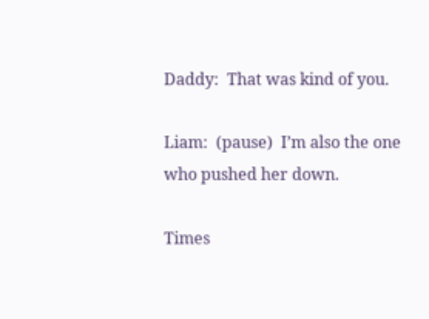Daddy:  That was kind of you.

Liam:  (pause)  I’m also the one who pushed her down.

Times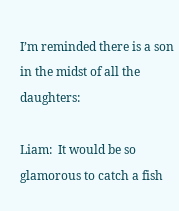I’m reminded there is a son in the midst of all the daughters:

Liam:  It would be so glamorous to catch a fish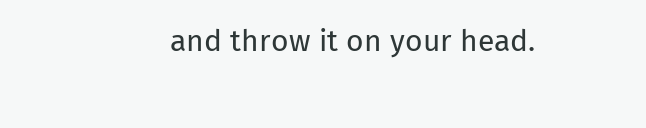and throw it on your head.